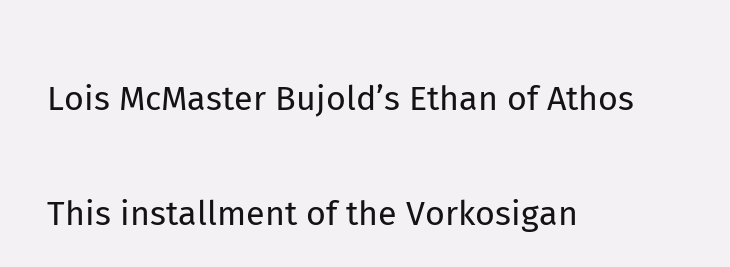Lois McMaster Bujold’s Ethan of Athos

This installment of the Vorkosigan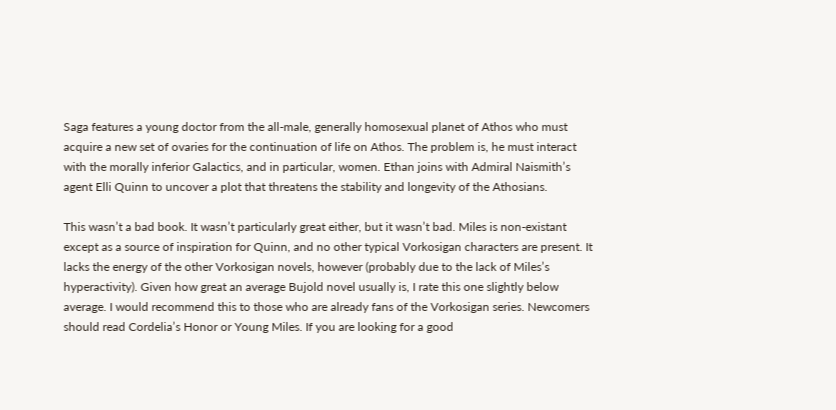Saga features a young doctor from the all-male, generally homosexual planet of Athos who must acquire a new set of ovaries for the continuation of life on Athos. The problem is, he must interact with the morally inferior Galactics, and in particular, women. Ethan joins with Admiral Naismith’s agent Elli Quinn to uncover a plot that threatens the stability and longevity of the Athosians.

This wasn’t a bad book. It wasn’t particularly great either, but it wasn’t bad. Miles is non-existant except as a source of inspiration for Quinn, and no other typical Vorkosigan characters are present. It lacks the energy of the other Vorkosigan novels, however (probably due to the lack of Miles’s hyperactivity). Given how great an average Bujold novel usually is, I rate this one slightly below average. I would recommend this to those who are already fans of the Vorkosigan series. Newcomers should read Cordelia’s Honor or Young Miles. If you are looking for a good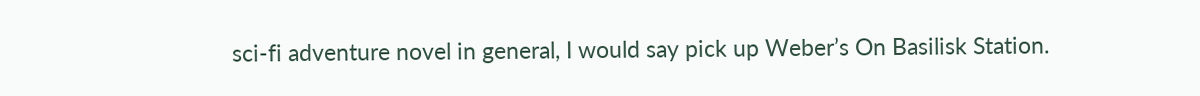sci-fi adventure novel in general, I would say pick up Weber’s On Basilisk Station.